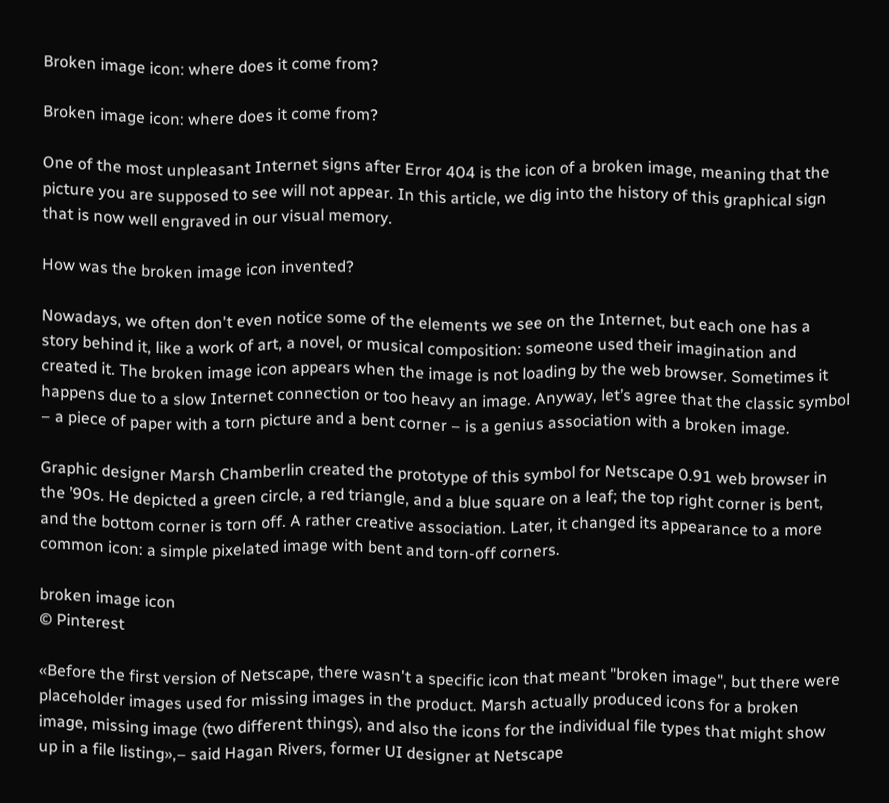Broken image icon: where does it come from?

Broken image icon: where does it come from?

One of the most unpleasant Internet signs after Error 404 is the icon of a broken image, meaning that the picture you are supposed to see will not appear. In this article, we dig into the history of this graphical sign that is now well engraved in our visual memory.

How was the broken image icon invented?

Nowadays, we often don't even notice some of the elements we see on the Internet, but each one has a story behind it, like a work of art, a novel, or musical composition: someone used their imagination and created it. The broken image icon appears when the image is not loading by the web browser. Sometimes it happens due to a slow Internet connection or too heavy an image. Anyway, let’s agree that the classic symbol – a piece of paper with a torn picture and a bent corner – is a genius association with a broken image.

Graphic designer Marsh Chamberlin created the prototype of this symbol for Netscape 0.91 web browser in the ’90s. He depicted a green circle, a red triangle, and a blue square on a leaf; the top right corner is bent, and the bottom corner is torn off. A rather creative association. Later, it changed its appearance to a more common icon: a simple pixelated image with bent and torn-off corners.

broken image icon
© Pinterest

«Before the first version of Netscape, there wasn't a specific icon that meant "broken image", but there were placeholder images used for missing images in the product. Marsh actually produced icons for a broken image, missing image (two different things), and also the icons for the individual file types that might show up in a file listing»,– said Hagan Rivers, former UI designer at Netscape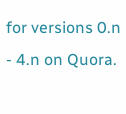for versions 0.n - 4.n on Quora.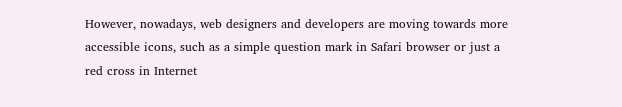However, nowadays, web designers and developers are moving towards more accessible icons, such as a simple question mark in Safari browser or just a red cross in Internet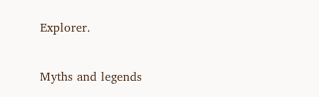Explorer.

Myths and legends